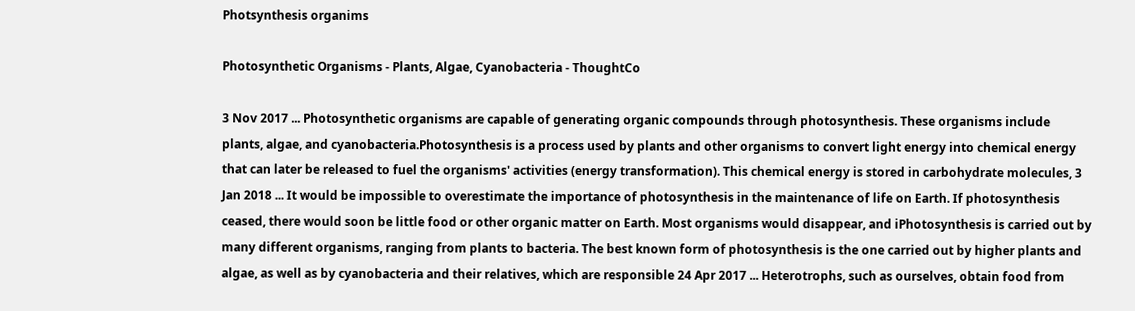Photsynthesis organims

Photosynthetic Organisms - Plants, Algae, Cyanobacteria - ThoughtCo

3 Nov 2017 ... Photosynthetic organisms are capable of generating organic compounds through photosynthesis. These organisms include plants, algae, and cyanobacteria.Photosynthesis is a process used by plants and other organisms to convert light energy into chemical energy that can later be released to fuel the organisms' activities (energy transformation). This chemical energy is stored in carbohydrate molecules, 3 Jan 2018 ... It would be impossible to overestimate the importance of photosynthesis in the maintenance of life on Earth. If photosynthesis ceased, there would soon be little food or other organic matter on Earth. Most organisms would disappear, and iPhotosynthesis is carried out by many different organisms, ranging from plants to bacteria. The best known form of photosynthesis is the one carried out by higher plants and algae, as well as by cyanobacteria and their relatives, which are responsible 24 Apr 2017 ... Heterotrophs, such as ourselves, obtain food from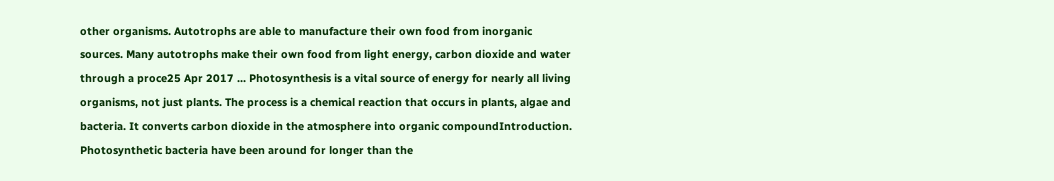other organisms. Autotrophs are able to manufacture their own food from inorganic sources. Many autotrophs make their own food from light energy, carbon dioxide and water through a proce25 Apr 2017 ... Photosynthesis is a vital source of energy for nearly all living organisms, not just plants. The process is a chemical reaction that occurs in plants, algae and bacteria. It converts carbon dioxide in the atmosphere into organic compoundIntroduction. Photosynthetic bacteria have been around for longer than the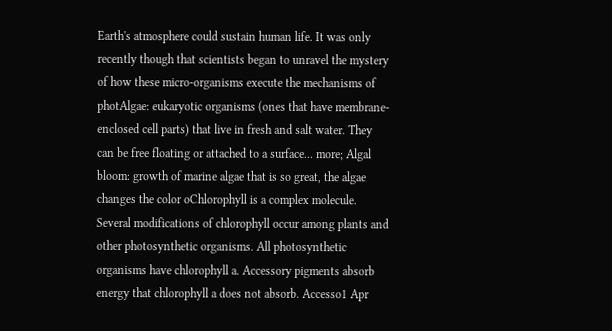Earth's atmosphere could sustain human life. It was only recently though that scientists began to unravel the mystery of how these micro-organisms execute the mechanisms of photAlgae: eukaryotic organisms (ones that have membrane-enclosed cell parts) that live in fresh and salt water. They can be free floating or attached to a surface... more; Algal bloom: growth of marine algae that is so great, the algae changes the color oChlorophyll is a complex molecule. Several modifications of chlorophyll occur among plants and other photosynthetic organisms. All photosynthetic organisms have chlorophyll a. Accessory pigments absorb energy that chlorophyll a does not absorb. Accesso1 Apr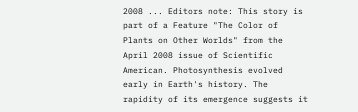2008 ... Editors note: This story is part of a Feature "The Color of Plants on Other Worlds" from the April 2008 issue of Scientific American. Photosynthesis evolved early in Earth's history. The rapidity of its emergence suggests it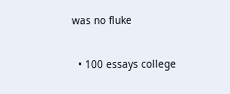was no fluke

  • 100 essays college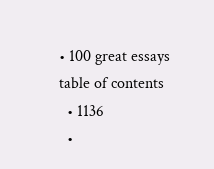• 100 great essays table of contents
  • 1136
  •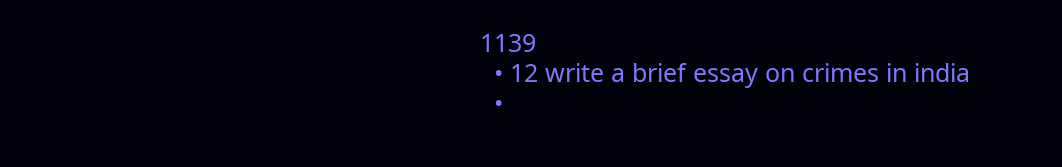1139
  • 12 write a brief essay on crimes in india
  •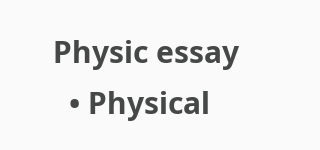Physic essay
  • Physical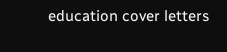education cover letters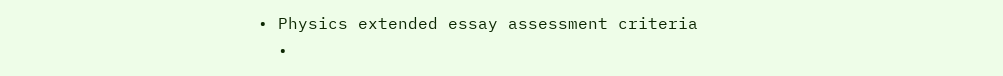• Physics extended essay assessment criteria
  •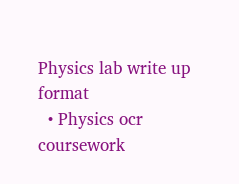Physics lab write up format
  • Physics ocr coursework